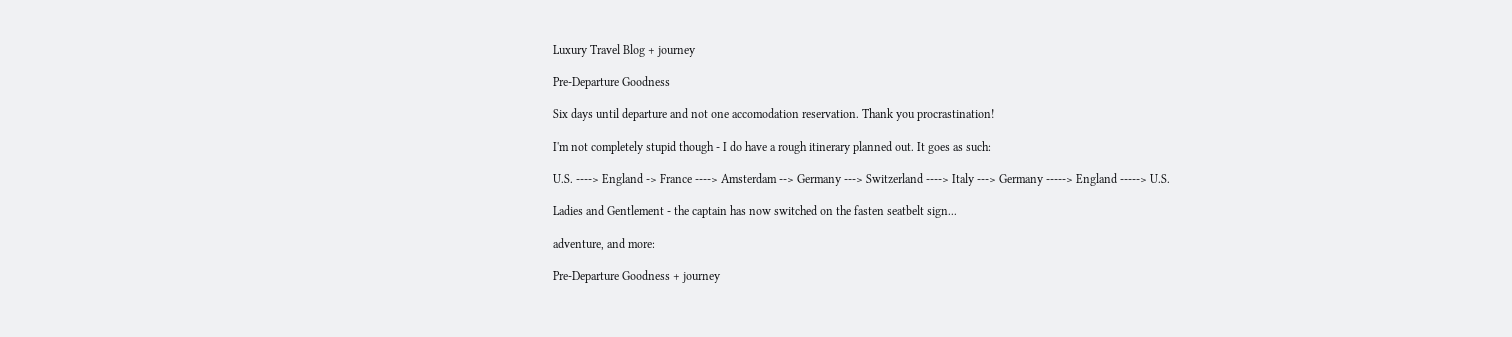Luxury Travel Blog + journey

Pre-Departure Goodness

Six days until departure and not one accomodation reservation. Thank you procrastination!

I'm not completely stupid though - I do have a rough itinerary planned out. It goes as such:

U.S. ----> England -> France ----> Amsterdam --> Germany ---> Switzerland ----> Italy ---> Germany -----> England -----> U.S.

Ladies and Gentlement - the captain has now switched on the fasten seatbelt sign...

adventure, and more:

Pre-Departure Goodness + journey